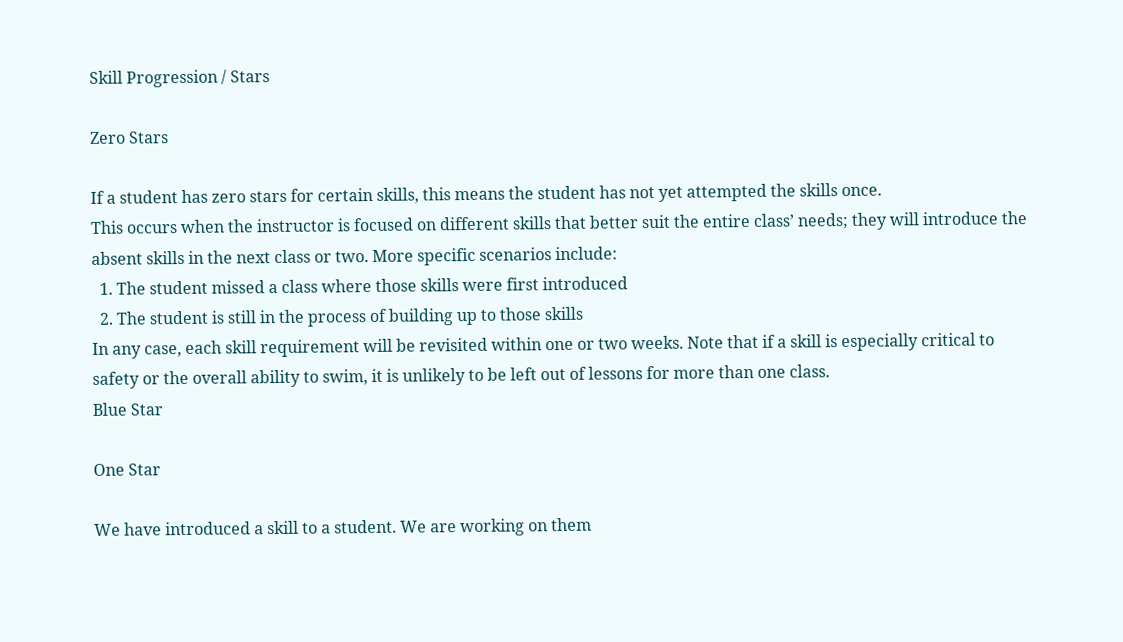Skill Progression / Stars

Zero Stars

If a student has zero stars for certain skills, this means the student has not yet attempted the skills once.
This occurs when the instructor is focused on different skills that better suit the entire class’ needs; they will introduce the absent skills in the next class or two. More specific scenarios include:
  1. The student missed a class where those skills were first introduced
  2. The student is still in the process of building up to those skills
In any case, each skill requirement will be revisited within one or two weeks. Note that if a skill is especially critical to safety or the overall ability to swim, it is unlikely to be left out of lessons for more than one class.
Blue Star

One Star

We have introduced a skill to a student. We are working on them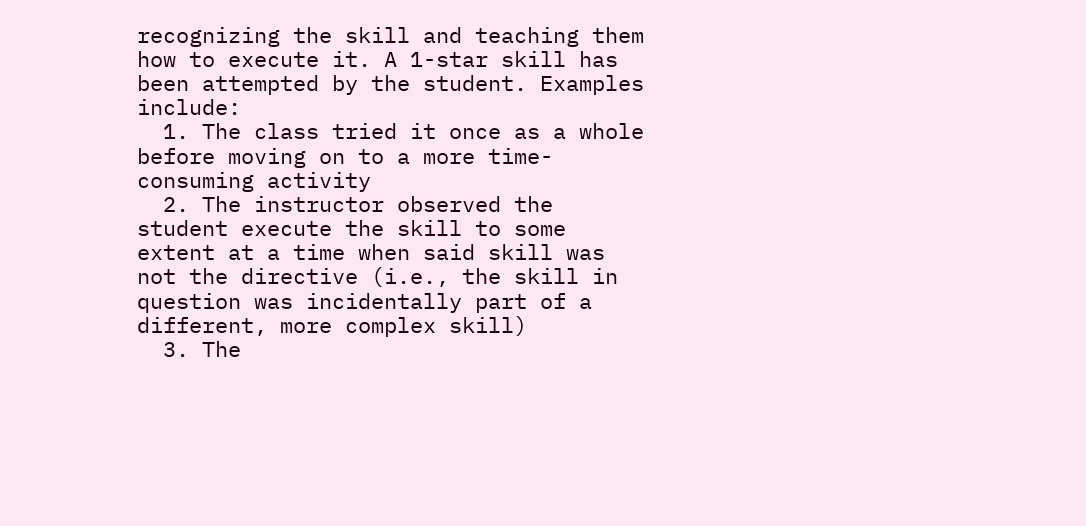recognizing the skill and teaching them how to execute it. A 1-star skill has been attempted by the student. Examples include:
  1. The class tried it once as a whole before moving on to a more time-consuming activity
  2. The instructor observed the student execute the skill to some extent at a time when said skill was not the directive (i.e., the skill in question was incidentally part of a different, more complex skill)
  3. The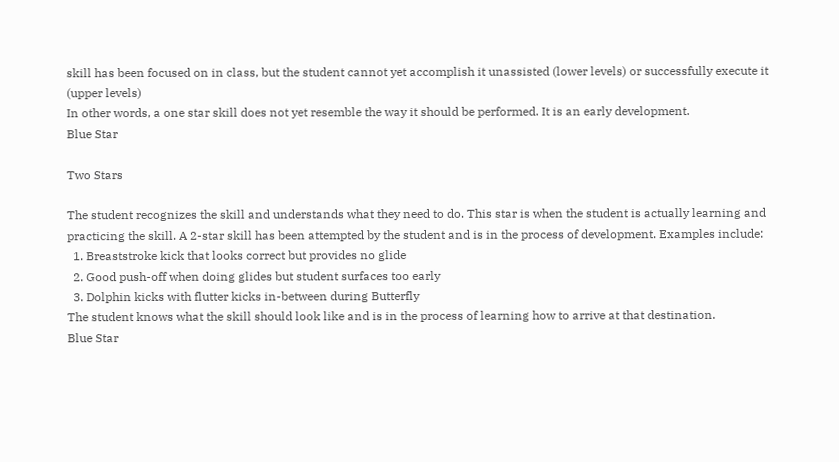skill has been focused on in class, but the student cannot yet accomplish it unassisted (lower levels) or successfully execute it (upper levels)
In other words, a one star skill does not yet resemble the way it should be performed. It is an early development.
Blue Star

Two Stars

The student recognizes the skill and understands what they need to do. This star is when the student is actually learning and practicing the skill. A 2-star skill has been attempted by the student and is in the process of development. Examples include:
  1. Breaststroke kick that looks correct but provides no glide
  2. Good push-off when doing glides but student surfaces too early
  3. Dolphin kicks with flutter kicks in-between during Butterfly
The student knows what the skill should look like and is in the process of learning how to arrive at that destination.
Blue Star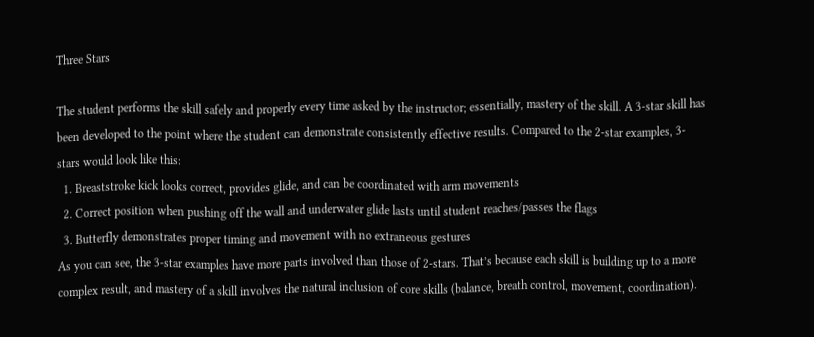Three Stars

The student performs the skill safely and properly every time asked by the instructor; essentially, mastery of the skill. A 3-star skill has been developed to the point where the student can demonstrate consistently effective results. Compared to the 2-star examples, 3-stars would look like this:
  1. Breaststroke kick looks correct, provides glide, and can be coordinated with arm movements
  2. Correct position when pushing off the wall and underwater glide lasts until student reaches/passes the flags
  3. Butterfly demonstrates proper timing and movement with no extraneous gestures
As you can see, the 3-star examples have more parts involved than those of 2-stars. That’s because each skill is building up to a more complex result, and mastery of a skill involves the natural inclusion of core skills (balance, breath control, movement, coordination).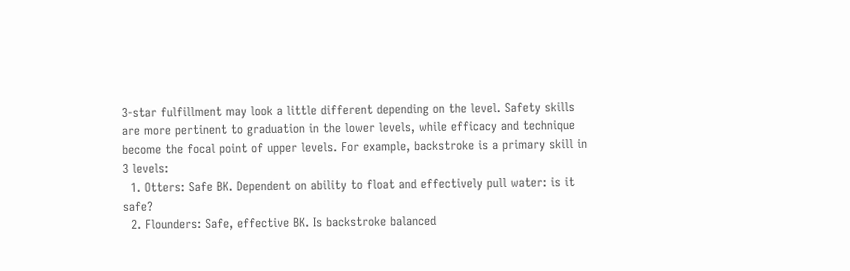3-star fulfillment may look a little different depending on the level. Safety skills are more pertinent to graduation in the lower levels, while efficacy and technique become the focal point of upper levels. For example, backstroke is a primary skill in 3 levels:
  1. Otters: Safe BK. Dependent on ability to float and effectively pull water: is it safe?
  2. Flounders: Safe, effective BK. Is backstroke balanced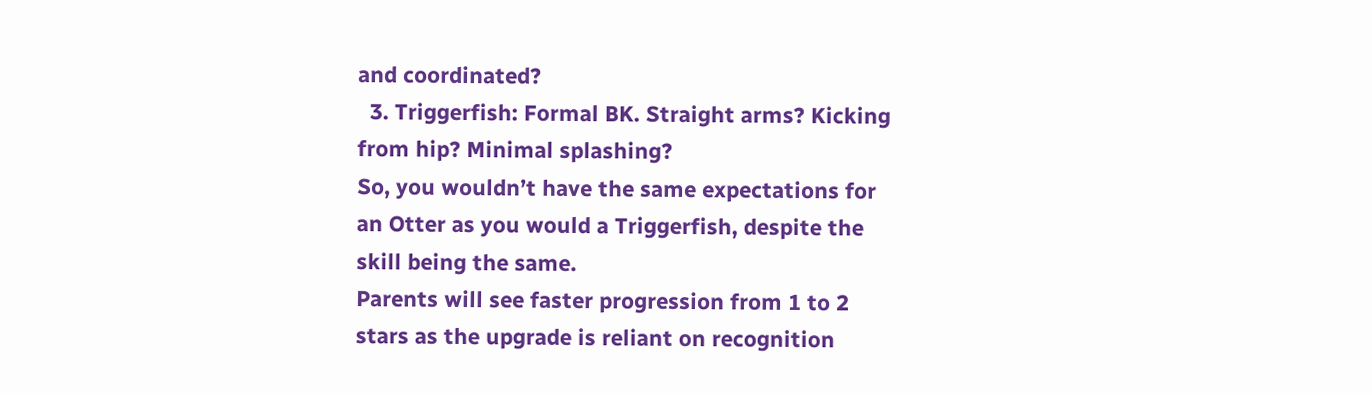and coordinated?
  3. Triggerfish: Formal BK. Straight arms? Kicking from hip? Minimal splashing?
So, you wouldn’t have the same expectations for an Otter as you would a Triggerfish, despite the skill being the same.
Parents will see faster progression from 1 to 2 stars as the upgrade is reliant on recognition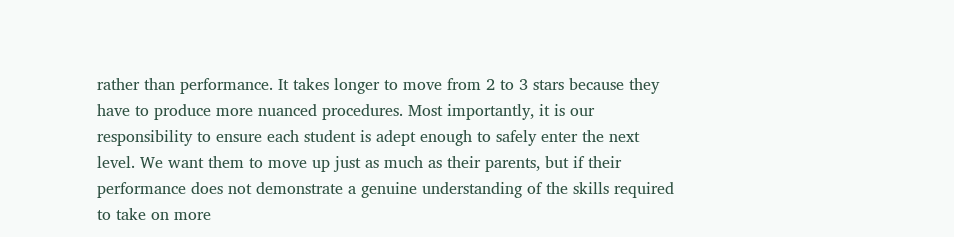rather than performance. It takes longer to move from 2 to 3 stars because they have to produce more nuanced procedures. Most importantly, it is our responsibility to ensure each student is adept enough to safely enter the next level. We want them to move up just as much as their parents, but if their performance does not demonstrate a genuine understanding of the skills required to take on more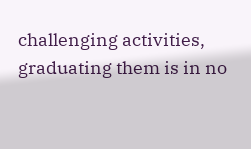challenging activities, graduating them is in no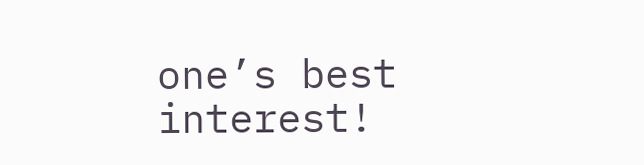one’s best interest!